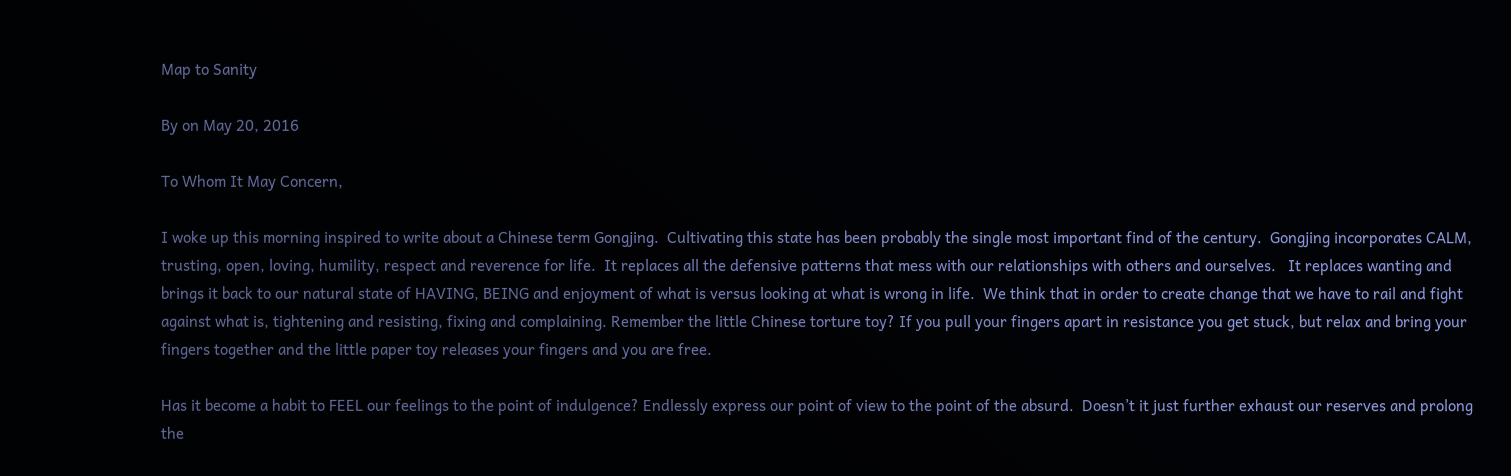Map to Sanity

By on May 20, 2016

To Whom It May Concern,

I woke up this morning inspired to write about a Chinese term Gongjing.  Cultivating this state has been probably the single most important find of the century.  Gongjing incorporates CALM, trusting, open, loving, humility, respect and reverence for life.  It replaces all the defensive patterns that mess with our relationships with others and ourselves.   It replaces wanting and brings it back to our natural state of HAVING, BEING and enjoyment of what is versus looking at what is wrong in life.  We think that in order to create change that we have to rail and fight against what is, tightening and resisting, fixing and complaining. Remember the little Chinese torture toy? If you pull your fingers apart in resistance you get stuck, but relax and bring your fingers together and the little paper toy releases your fingers and you are free.

Has it become a habit to FEEL our feelings to the point of indulgence? Endlessly express our point of view to the point of the absurd.  Doesn’t it just further exhaust our reserves and prolong the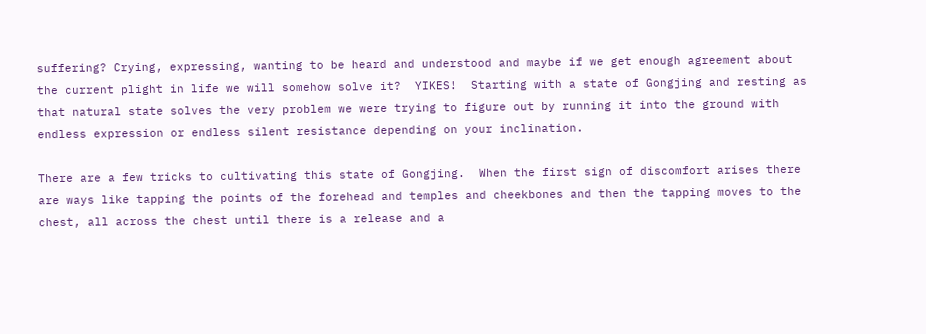suffering? Crying, expressing, wanting to be heard and understood and maybe if we get enough agreement about the current plight in life we will somehow solve it?  YIKES!  Starting with a state of Gongjing and resting as that natural state solves the very problem we were trying to figure out by running it into the ground with endless expression or endless silent resistance depending on your inclination.

There are a few tricks to cultivating this state of Gongjing.  When the first sign of discomfort arises there are ways like tapping the points of the forehead and temples and cheekbones and then the tapping moves to the chest, all across the chest until there is a release and a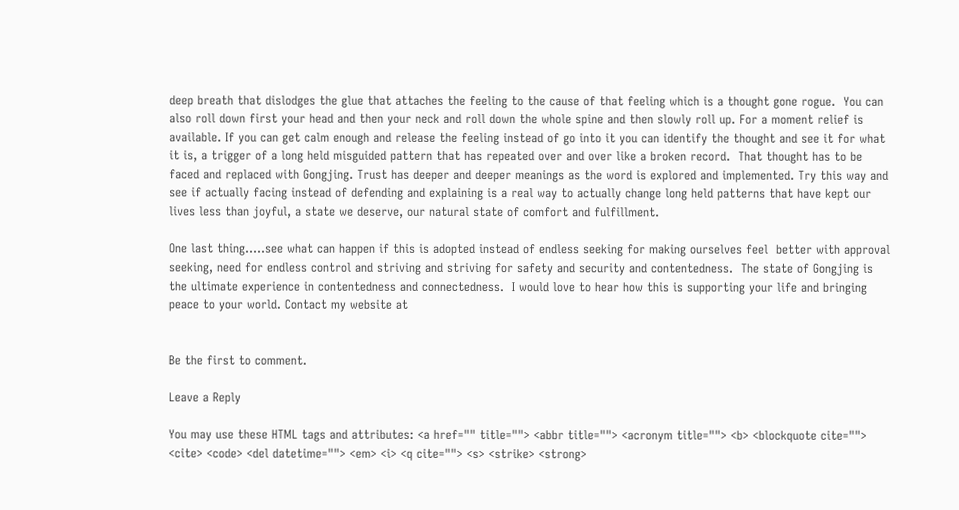deep breath that dislodges the glue that attaches the feeling to the cause of that feeling which is a thought gone rogue.  You can also roll down first your head and then your neck and roll down the whole spine and then slowly roll up. For a moment relief is available. If you can get calm enough and release the feeling instead of go into it you can identify the thought and see it for what it is, a trigger of a long held misguided pattern that has repeated over and over like a broken record.  That thought has to be faced and replaced with Gongjing. Trust has deeper and deeper meanings as the word is explored and implemented. Try this way and see if actually facing instead of defending and explaining is a real way to actually change long held patterns that have kept our lives less than joyful, a state we deserve, our natural state of comfort and fulfillment.

One last thing…..see what can happen if this is adopted instead of endless seeking for making ourselves feel  better with approval seeking, need for endless control and striving and striving for safety and security and contentedness.  The state of Gongjing is the ultimate experience in contentedness and connectedness.  I would love to hear how this is supporting your life and bringing peace to your world. Contact my website at


Be the first to comment.

Leave a Reply

You may use these HTML tags and attributes: <a href="" title=""> <abbr title=""> <acronym title=""> <b> <blockquote cite=""> <cite> <code> <del datetime=""> <em> <i> <q cite=""> <s> <strike> <strong>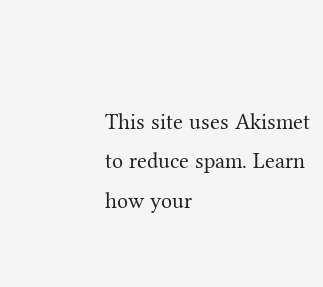This site uses Akismet to reduce spam. Learn how your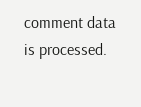comment data is processed.